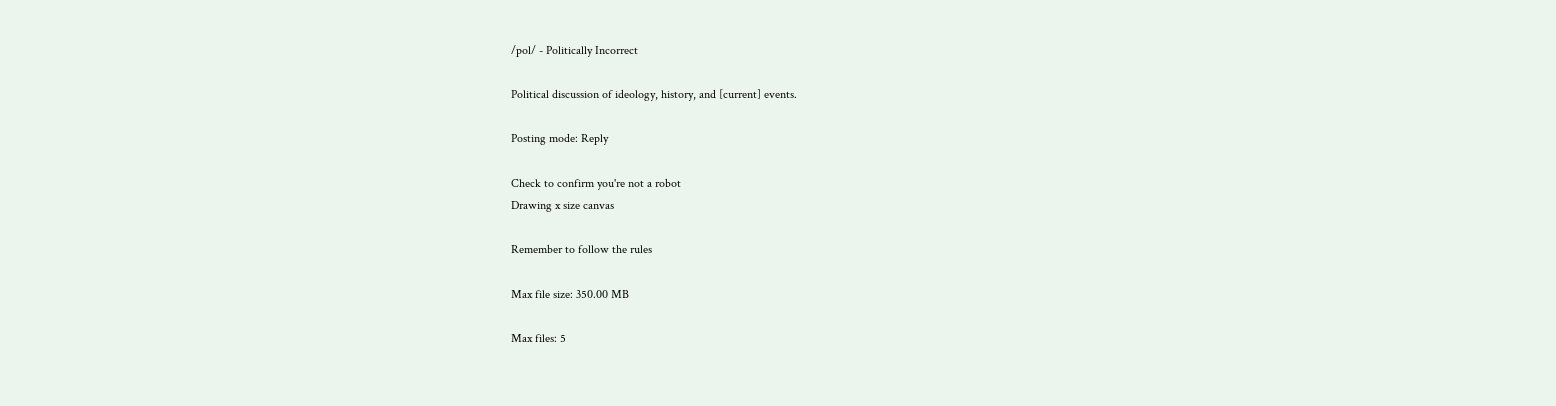/pol/ - Politically Incorrect

Political discussion of ideology, history, and [current] events.

Posting mode: Reply

Check to confirm you're not a robot
Drawing x size canvas

Remember to follow the rules

Max file size: 350.00 MB

Max files: 5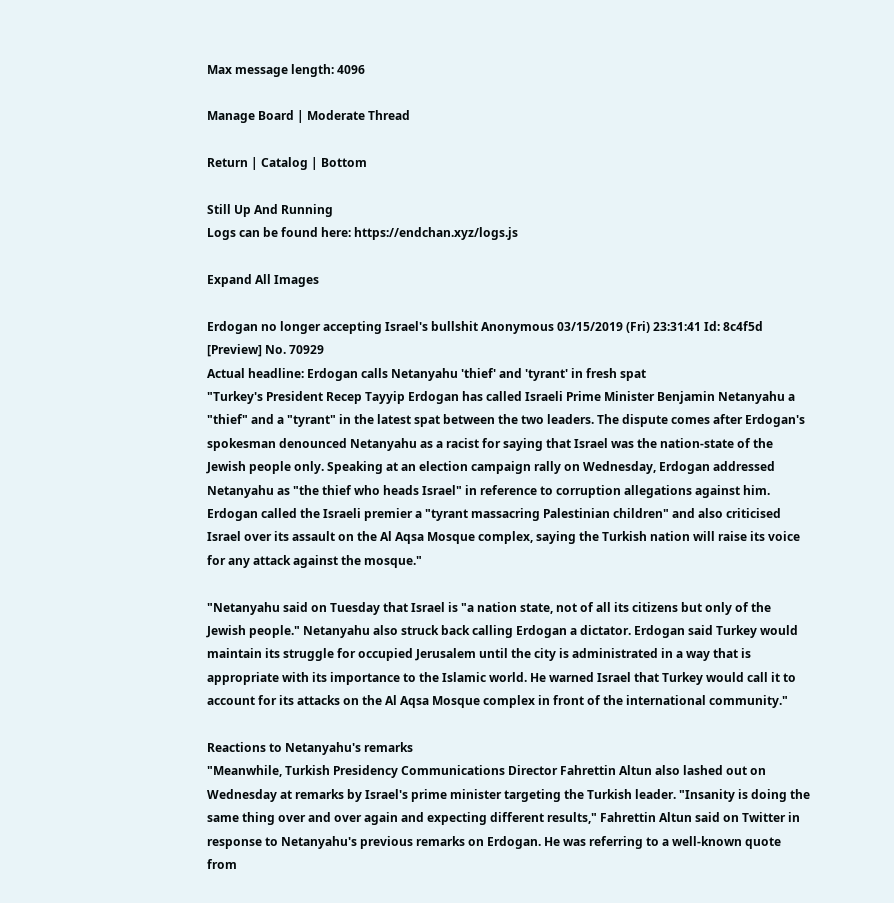Max message length: 4096

Manage Board | Moderate Thread

Return | Catalog | Bottom

Still Up And Running
Logs can be found here: https://endchan.xyz/logs.js

Expand All Images

Erdogan no longer accepting Israel's bullshit Anonymous 03/15/2019 (Fri) 23:31:41 Id: 8c4f5d [Preview] No. 70929
Actual headline: Erdogan calls Netanyahu 'thief' and 'tyrant' in fresh spat
"Turkey's President Recep Tayyip Erdogan has called Israeli Prime Minister Benjamin Netanyahu a "thief" and a "tyrant" in the latest spat between the two leaders. The dispute comes after Erdogan's spokesman denounced Netanyahu as a racist for saying that Israel was the nation-state of the Jewish people only. Speaking at an election campaign rally on Wednesday, Erdogan addressed Netanyahu as "the thief who heads Israel" in reference to corruption allegations against him. Erdogan called the Israeli premier a "tyrant massacring Palestinian children" and also criticised Israel over its assault on the Al Aqsa Mosque complex, saying the Turkish nation will raise its voice for any attack against the mosque."

"Netanyahu said on Tuesday that Israel is "a nation state, not of all its citizens but only of the Jewish people." Netanyahu also struck back calling Erdogan a dictator. Erdogan said Turkey would maintain its struggle for occupied Jerusalem until the city is administrated in a way that is appropriate with its importance to the Islamic world. He warned Israel that Turkey would call it to account for its attacks on the Al Aqsa Mosque complex in front of the international community."

Reactions to Netanyahu's remarks
"Meanwhile, Turkish Presidency Communications Director Fahrettin Altun also lashed out on Wednesday at remarks by Israel's prime minister targeting the Turkish leader. "Insanity is doing the same thing over and over again and expecting different results," Fahrettin Altun said on Twitter in response to Netanyahu's previous remarks on Erdogan. He was referring to a well-known quote from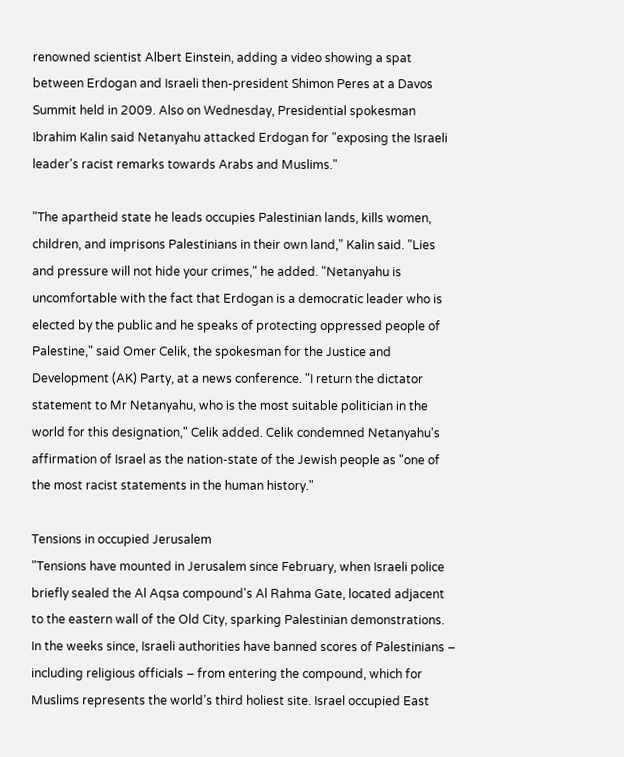renowned scientist Albert Einstein, adding a video showing a spat between Erdogan and Israeli then-president Shimon Peres at a Davos Summit held in 2009. Also on Wednesday, Presidential spokesman Ibrahim Kalin said Netanyahu attacked Erdogan for "exposing the Israeli leader's racist remarks towards Arabs and Muslims."

"The apartheid state he leads occupies Palestinian lands, kills women, children, and imprisons Palestinians in their own land," Kalin said. "Lies and pressure will not hide your crimes," he added. "Netanyahu is uncomfortable with the fact that Erdogan is a democratic leader who is elected by the public and he speaks of protecting oppressed people of Palestine," said Omer Celik, the spokesman for the Justice and Development (AK) Party, at a news conference. "I return the dictator statement to Mr Netanyahu, who is the most suitable politician in the world for this designation," Celik added. Celik condemned Netanyahu's affirmation of Israel as the nation-state of the Jewish people as "one of the most racist statements in the human history."

Tensions in occupied Jerusalem
"Tensions have mounted in Jerusalem since February, when Israeli police briefly sealed the Al Aqsa compound's Al Rahma Gate, located adjacent to the eastern wall of the Old City, sparking Palestinian demonstrations. In the weeks since, Israeli authorities have banned scores of Palestinians – including religious officials – from entering the compound, which for Muslims represents the world’s third holiest site. Israel occupied East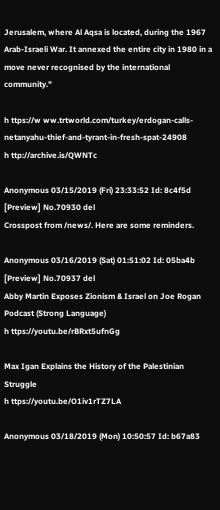Jerusalem, where Al Aqsa is located, during the 1967 Arab-Israeli War. It annexed the entire city in 1980 in a move never recognised by the international community."

h ttps://w ww.trtworld.com/turkey/erdogan-calls-netanyahu-thief-and-tyrant-in-fresh-spat-24908
h ttp://archive.is/QWNTc

Anonymous 03/15/2019 (Fri) 23:33:52 Id: 8c4f5d [Preview] No.70930 del
Crosspost from /news/. Here are some reminders.

Anonymous 03/16/2019 (Sat) 01:51:02 Id: 05ba4b [Preview] No.70937 del
Abby Martin Exposes Zionism & Israel on Joe Rogan Podcast (Strong Language)
h ttps://youtu.be/rBRxt5ufnGg

Max Igan Explains the History of the Palestinian Struggle
h ttps://youtu.be/O1iv1rTZ7LA

Anonymous 03/18/2019 (Mon) 10:50:57 Id: b67a83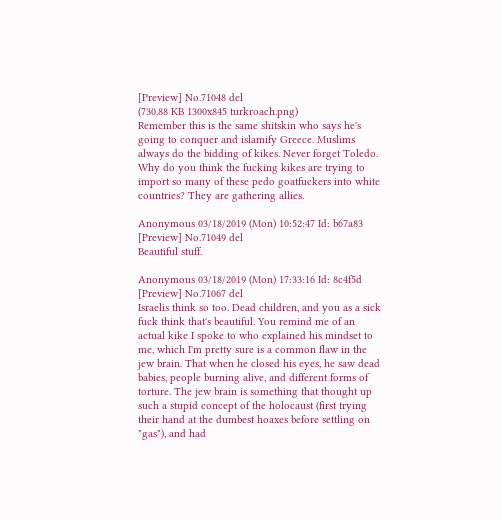[Preview] No.71048 del
(730.88 KB 1300x845 turkroach.png)
Remember this is the same shitskin who says he's going to conquer and islamify Greece. Muslims always do the bidding of kikes. Never forget Toledo. Why do you think the fucking kikes are trying to import so many of these pedo goatfuckers into white countries? They are gathering allies.

Anonymous 03/18/2019 (Mon) 10:52:47 Id: b67a83 [Preview] No.71049 del
Beautiful stuff.

Anonymous 03/18/2019 (Mon) 17:33:16 Id: 8c4f5d [Preview] No.71067 del
Israelis think so too. Dead children, and you as a sick fuck think that's beautiful. You remind me of an actual kike I spoke to who explained his mindset to me, which I'm pretty sure is a common flaw in the jew brain. That when he closed his eyes, he saw dead babies, people burning alive, and different forms of torture. The jew brain is something that thought up such a stupid concept of the holocaust (first trying their hand at the dumbest hoaxes before settling on "gas"), and had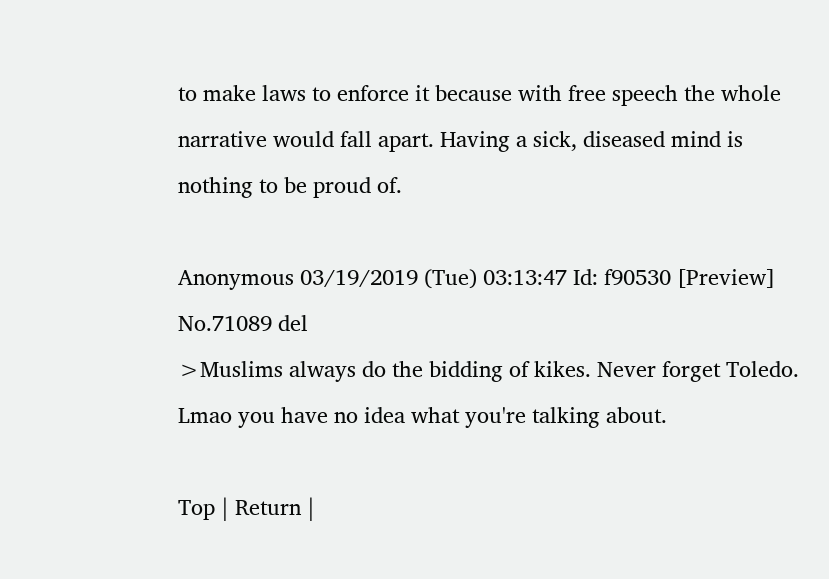to make laws to enforce it because with free speech the whole narrative would fall apart. Having a sick, diseased mind is nothing to be proud of.

Anonymous 03/19/2019 (Tue) 03:13:47 Id: f90530 [Preview] No.71089 del
>Muslims always do the bidding of kikes. Never forget Toledo.
Lmao you have no idea what you're talking about.

Top | Return |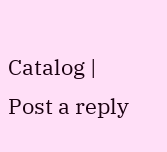Catalog | Post a reply